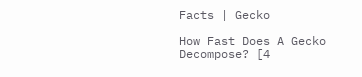Facts | Gecko

How Fast Does A Gecko Decompose? [4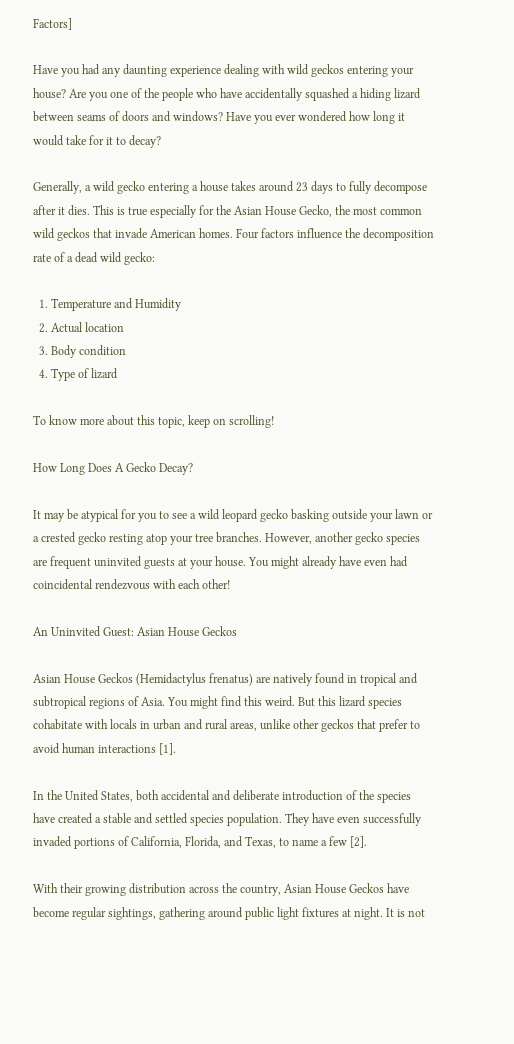Factors]

Have you had any daunting experience dealing with wild geckos entering your house? Are you one of the people who have accidentally squashed a hiding lizard between seams of doors and windows? Have you ever wondered how long it would take for it to decay?

Generally, a wild gecko entering a house takes around 23 days to fully decompose after it dies. This is true especially for the Asian House Gecko, the most common wild geckos that invade American homes. Four factors influence the decomposition rate of a dead wild gecko:

  1. Temperature and Humidity
  2. Actual location
  3. Body condition
  4. Type of lizard

To know more about this topic, keep on scrolling!

How Long Does A Gecko Decay?

It may be atypical for you to see a wild leopard gecko basking outside your lawn or a crested gecko resting atop your tree branches. However, another gecko species are frequent uninvited guests at your house. You might already have even had coincidental rendezvous with each other!

An Uninvited Guest: Asian House Geckos

Asian House Geckos (Hemidactylus frenatus) are natively found in tropical and subtropical regions of Asia. You might find this weird. But this lizard species cohabitate with locals in urban and rural areas, unlike other geckos that prefer to avoid human interactions [1].

In the United States, both accidental and deliberate introduction of the species have created a stable and settled species population. They have even successfully invaded portions of California, Florida, and Texas, to name a few [2].

With their growing distribution across the country, Asian House Geckos have become regular sightings, gathering around public light fixtures at night. It is not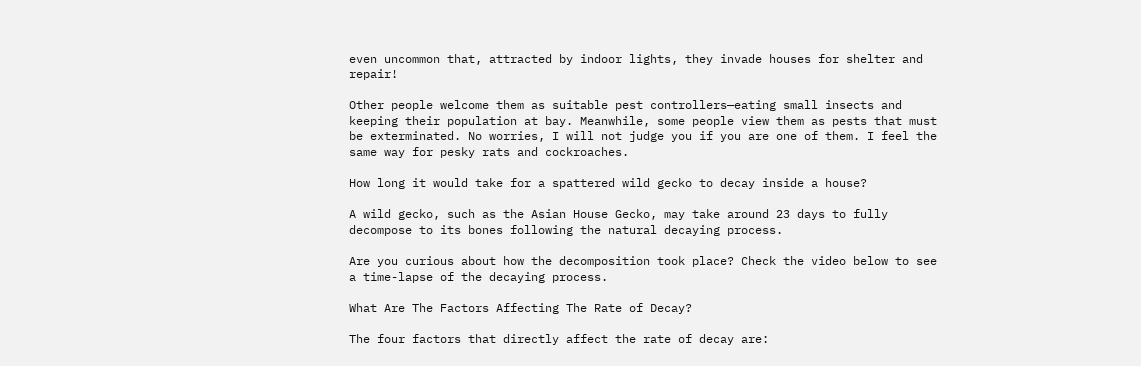even uncommon that, attracted by indoor lights, they invade houses for shelter and repair!

Other people welcome them as suitable pest controllers—eating small insects and keeping their population at bay. Meanwhile, some people view them as pests that must be exterminated. No worries, I will not judge you if you are one of them. I feel the same way for pesky rats and cockroaches.

How long it would take for a spattered wild gecko to decay inside a house?

A wild gecko, such as the Asian House Gecko, may take around 23 days to fully decompose to its bones following the natural decaying process.

Are you curious about how the decomposition took place? Check the video below to see a time-lapse of the decaying process.

What Are The Factors Affecting The Rate of Decay?

The four factors that directly affect the rate of decay are: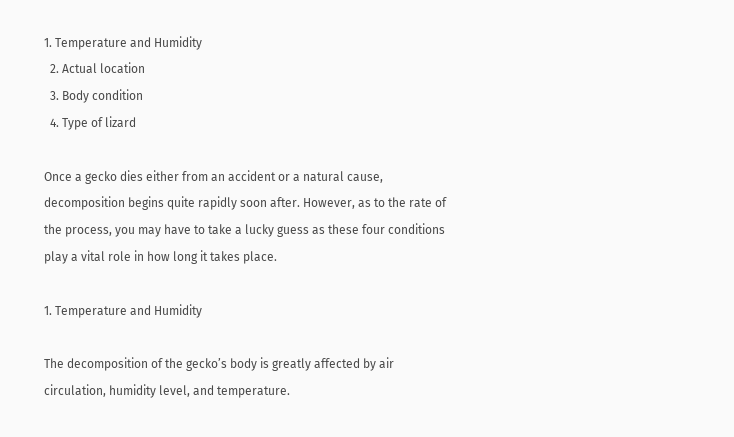1. Temperature and Humidity
  2. Actual location
  3. Body condition
  4. Type of lizard

Once a gecko dies either from an accident or a natural cause, decomposition begins quite rapidly soon after. However, as to the rate of the process, you may have to take a lucky guess as these four conditions play a vital role in how long it takes place.

1. Temperature and Humidity

The decomposition of the gecko’s body is greatly affected by air circulation, humidity level, and temperature.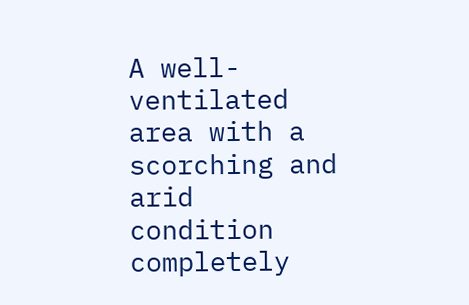A well-ventilated area with a scorching and arid condition completely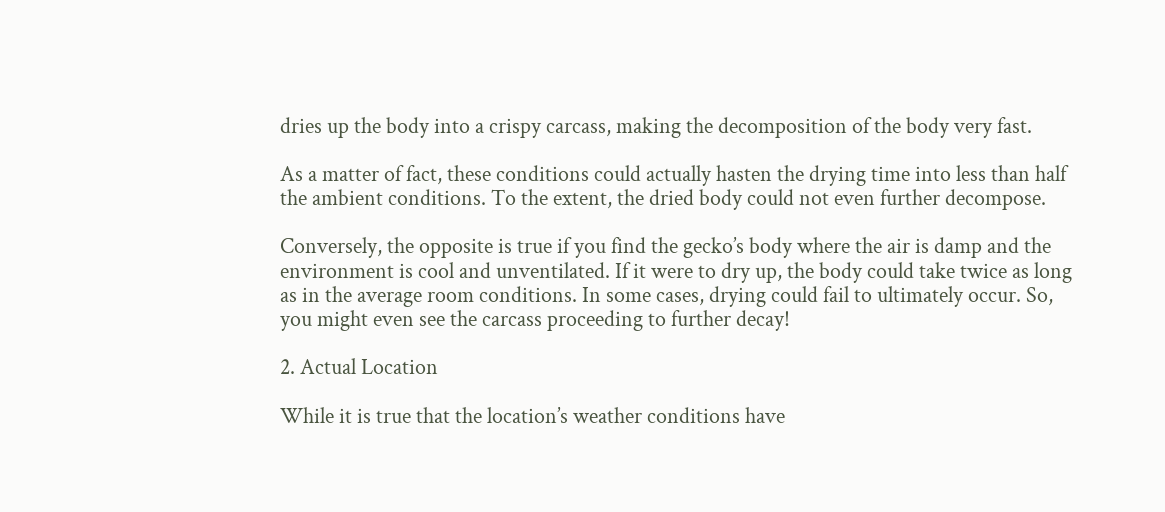dries up the body into a crispy carcass, making the decomposition of the body very fast.

As a matter of fact, these conditions could actually hasten the drying time into less than half the ambient conditions. To the extent, the dried body could not even further decompose.

Conversely, the opposite is true if you find the gecko’s body where the air is damp and the environment is cool and unventilated. If it were to dry up, the body could take twice as long as in the average room conditions. In some cases, drying could fail to ultimately occur. So, you might even see the carcass proceeding to further decay!

2. Actual Location

While it is true that the location’s weather conditions have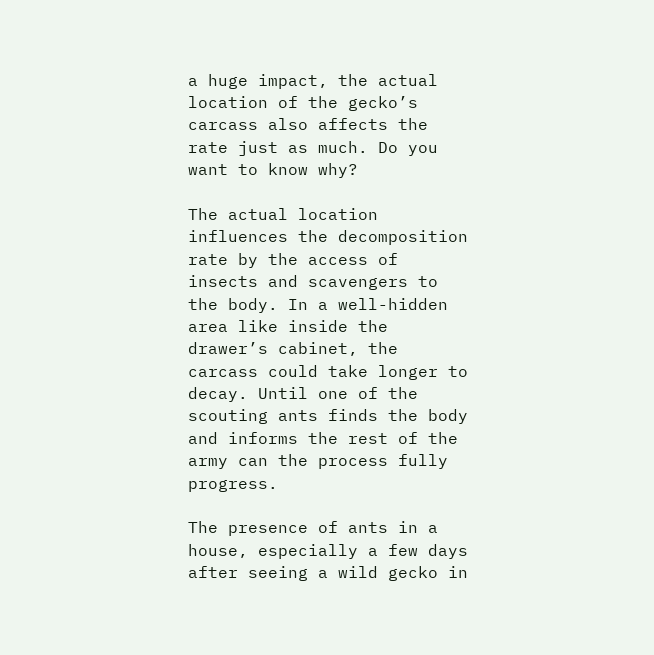a huge impact, the actual location of the gecko’s carcass also affects the rate just as much. Do you want to know why?

The actual location influences the decomposition rate by the access of insects and scavengers to the body. In a well-hidden area like inside the drawer’s cabinet, the carcass could take longer to decay. Until one of the scouting ants finds the body and informs the rest of the army can the process fully progress.

The presence of ants in a house, especially a few days after seeing a wild gecko in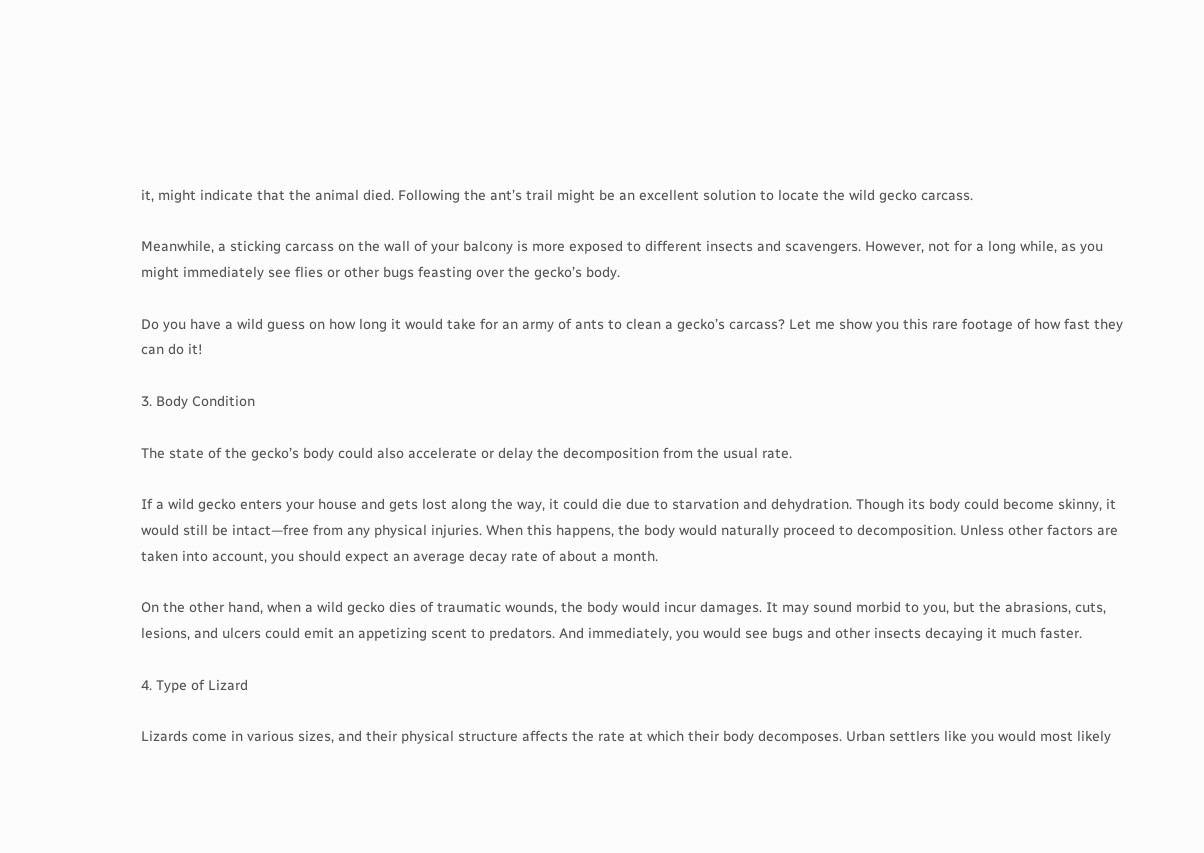it, might indicate that the animal died. Following the ant’s trail might be an excellent solution to locate the wild gecko carcass.

Meanwhile, a sticking carcass on the wall of your balcony is more exposed to different insects and scavengers. However, not for a long while, as you might immediately see flies or other bugs feasting over the gecko’s body.

Do you have a wild guess on how long it would take for an army of ants to clean a gecko’s carcass? Let me show you this rare footage of how fast they can do it!

3. Body Condition

The state of the gecko’s body could also accelerate or delay the decomposition from the usual rate.

If a wild gecko enters your house and gets lost along the way, it could die due to starvation and dehydration. Though its body could become skinny, it would still be intact—free from any physical injuries. When this happens, the body would naturally proceed to decomposition. Unless other factors are taken into account, you should expect an average decay rate of about a month.

On the other hand, when a wild gecko dies of traumatic wounds, the body would incur damages. It may sound morbid to you, but the abrasions, cuts, lesions, and ulcers could emit an appetizing scent to predators. And immediately, you would see bugs and other insects decaying it much faster.

4. Type of Lizard

Lizards come in various sizes, and their physical structure affects the rate at which their body decomposes. Urban settlers like you would most likely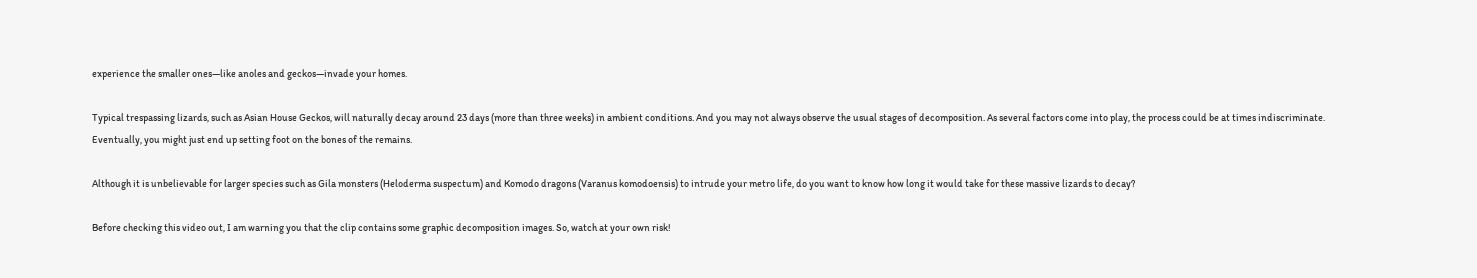experience the smaller ones—like anoles and geckos—invade your homes.

Typical trespassing lizards, such as Asian House Geckos, will naturally decay around 23 days (more than three weeks) in ambient conditions. And you may not always observe the usual stages of decomposition. As several factors come into play, the process could be at times indiscriminate. Eventually, you might just end up setting foot on the bones of the remains.

Although it is unbelievable for larger species such as Gila monsters (Heloderma suspectum) and Komodo dragons (Varanus komodoensis) to intrude your metro life, do you want to know how long it would take for these massive lizards to decay?

Before checking this video out, I am warning you that the clip contains some graphic decomposition images. So, watch at your own risk!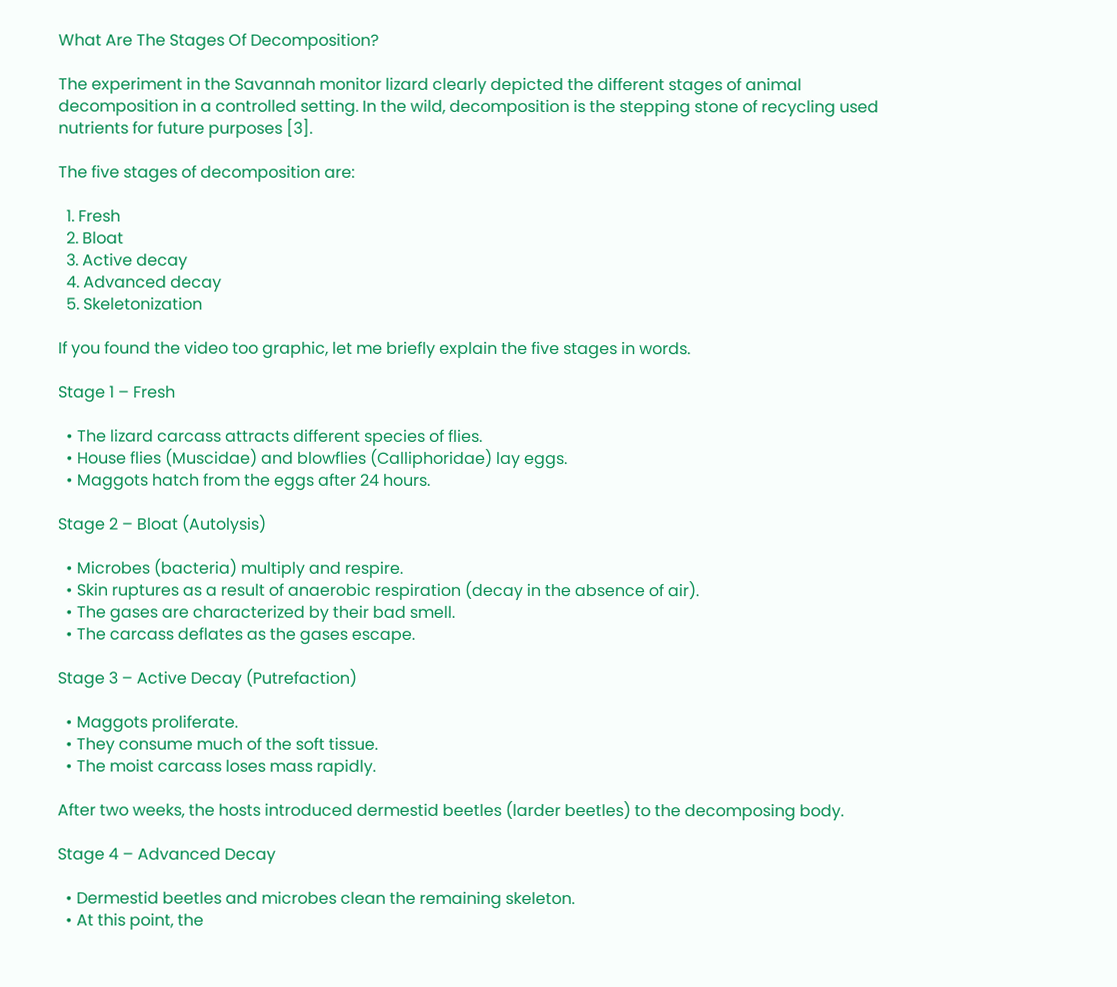What Are The Stages Of Decomposition?

The experiment in the Savannah monitor lizard clearly depicted the different stages of animal decomposition in a controlled setting. In the wild, decomposition is the stepping stone of recycling used nutrients for future purposes [3].

The five stages of decomposition are:

  1. Fresh
  2. Bloat
  3. Active decay
  4. Advanced decay
  5. Skeletonization

If you found the video too graphic, let me briefly explain the five stages in words.

Stage 1 – Fresh

  • The lizard carcass attracts different species of flies.
  • House flies (Muscidae) and blowflies (Calliphoridae) lay eggs.
  • Maggots hatch from the eggs after 24 hours.

Stage 2 – Bloat (Autolysis)

  • Microbes (bacteria) multiply and respire.
  • Skin ruptures as a result of anaerobic respiration (decay in the absence of air).
  • The gases are characterized by their bad smell.
  • The carcass deflates as the gases escape.

Stage 3 – Active Decay (Putrefaction)

  • Maggots proliferate.
  • They consume much of the soft tissue.
  • The moist carcass loses mass rapidly.

After two weeks, the hosts introduced dermestid beetles (larder beetles) to the decomposing body.

Stage 4 – Advanced Decay

  • Dermestid beetles and microbes clean the remaining skeleton.
  • At this point, the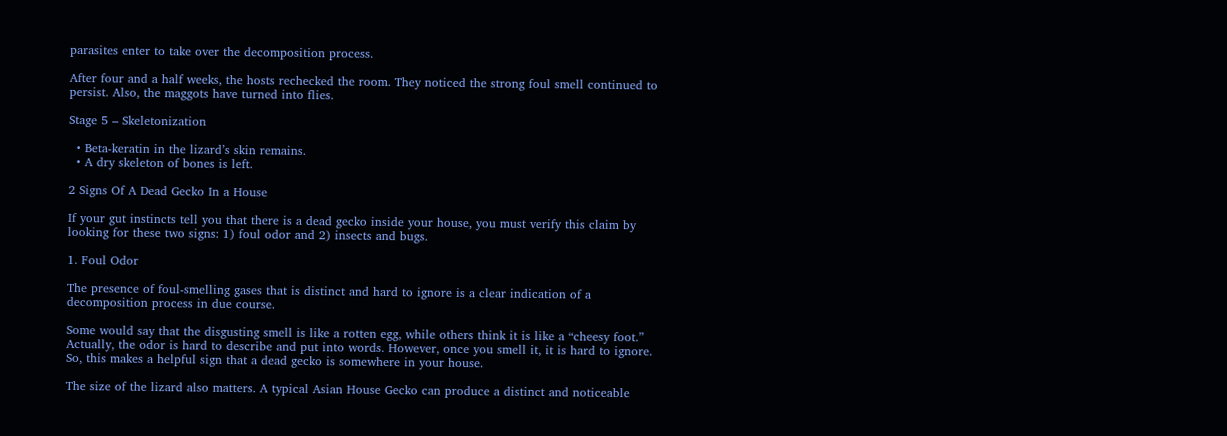parasites enter to take over the decomposition process.

After four and a half weeks, the hosts rechecked the room. They noticed the strong foul smell continued to persist. Also, the maggots have turned into flies.

Stage 5 – Skeletonization

  • Beta-keratin in the lizard’s skin remains.
  • A dry skeleton of bones is left.

2 Signs Of A Dead Gecko In a House

If your gut instincts tell you that there is a dead gecko inside your house, you must verify this claim by looking for these two signs: 1) foul odor and 2) insects and bugs.

1. Foul Odor

The presence of foul-smelling gases that is distinct and hard to ignore is a clear indication of a decomposition process in due course.

Some would say that the disgusting smell is like a rotten egg, while others think it is like a “cheesy foot.” Actually, the odor is hard to describe and put into words. However, once you smell it, it is hard to ignore. So, this makes a helpful sign that a dead gecko is somewhere in your house.

The size of the lizard also matters. A typical Asian House Gecko can produce a distinct and noticeable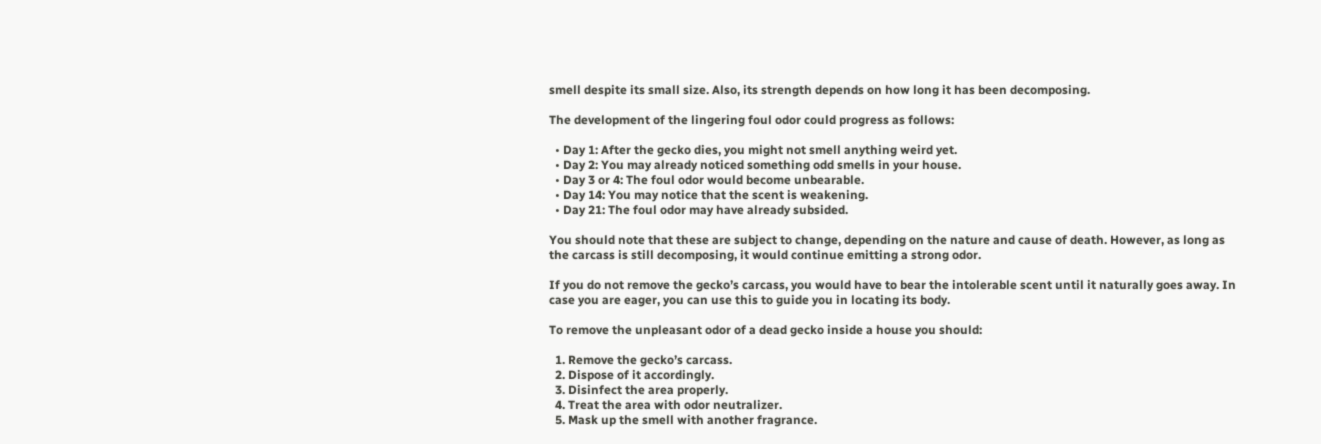smell despite its small size. Also, its strength depends on how long it has been decomposing.

The development of the lingering foul odor could progress as follows:

  • Day 1: After the gecko dies, you might not smell anything weird yet.
  • Day 2: You may already noticed something odd smells in your house.
  • Day 3 or 4: The foul odor would become unbearable.
  • Day 14: You may notice that the scent is weakening.
  • Day 21: The foul odor may have already subsided.

You should note that these are subject to change, depending on the nature and cause of death. However, as long as the carcass is still decomposing, it would continue emitting a strong odor.

If you do not remove the gecko’s carcass, you would have to bear the intolerable scent until it naturally goes away. In case you are eager, you can use this to guide you in locating its body.

To remove the unpleasant odor of a dead gecko inside a house you should:

  1. Remove the gecko’s carcass.
  2. Dispose of it accordingly.
  3. Disinfect the area properly.
  4. Treat the area with odor neutralizer.
  5. Mask up the smell with another fragrance.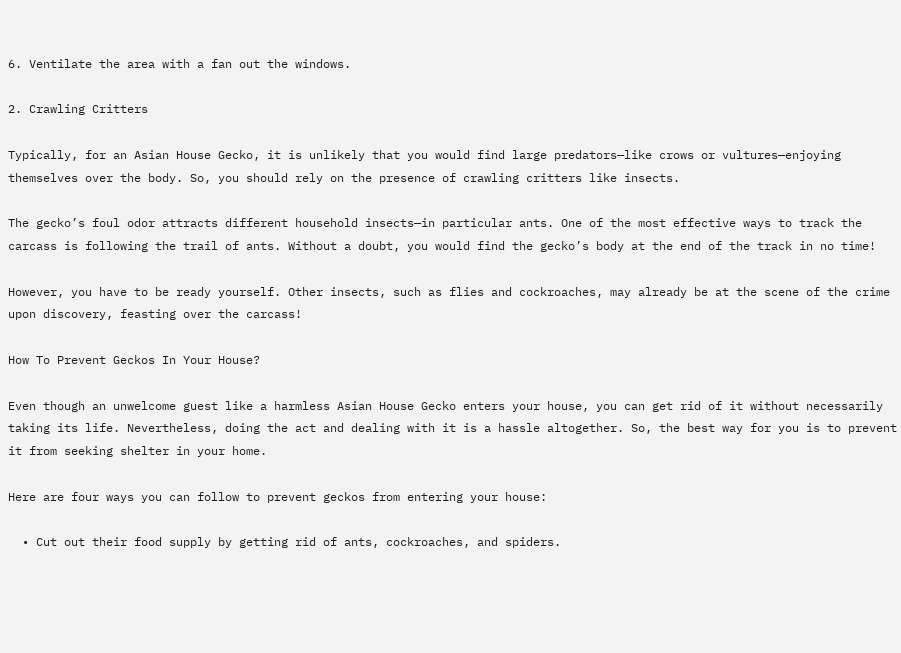6. Ventilate the area with a fan out the windows.

2. Crawling Critters

Typically, for an Asian House Gecko, it is unlikely that you would find large predators—like crows or vultures—enjoying themselves over the body. So, you should rely on the presence of crawling critters like insects.

The gecko’s foul odor attracts different household insects—in particular ants. One of the most effective ways to track the carcass is following the trail of ants. Without a doubt, you would find the gecko’s body at the end of the track in no time!

However, you have to be ready yourself. Other insects, such as flies and cockroaches, may already be at the scene of the crime upon discovery, feasting over the carcass!

How To Prevent Geckos In Your House?

Even though an unwelcome guest like a harmless Asian House Gecko enters your house, you can get rid of it without necessarily taking its life. Nevertheless, doing the act and dealing with it is a hassle altogether. So, the best way for you is to prevent it from seeking shelter in your home.

Here are four ways you can follow to prevent geckos from entering your house:

  • Cut out their food supply by getting rid of ants, cockroaches, and spiders.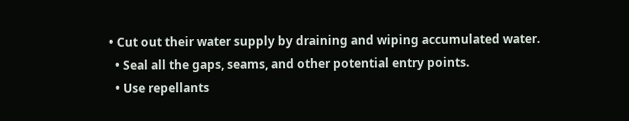• Cut out their water supply by draining and wiping accumulated water.
  • Seal all the gaps, seams, and other potential entry points.
  • Use repellants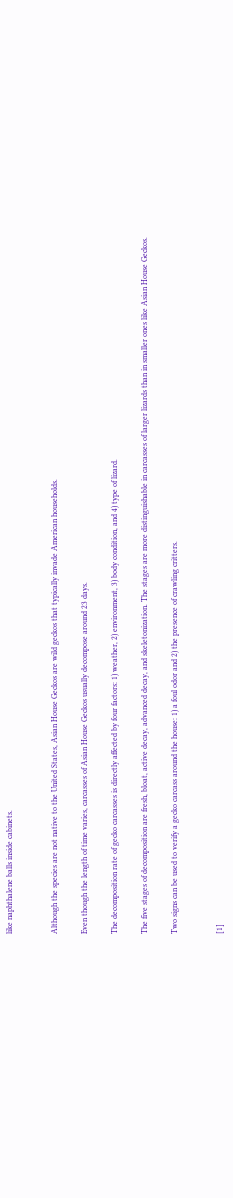like naphthalene balls inside cabinets.


Although the species are not native to the United States, Asian House Geckos are wild geckos that typically invade American households.

Even though the length of time varies, carcasses of Asian House Geckos usually decompose around 23 days.

The decomposition rate of gecko carcasses is directly affected by four factors: 1) weather, 2) environment, 3) body condition, and 4) type of lizard.

The five stages of decomposition are fresh, bloat, active decay, advanced decay, and skeletonization. The stages are more distinguishable in carcasses of larger lizards than in smaller ones like Asian House Geckos.

Two signs can be used to verify a gecko carcass around the house: 1) a foul odor and 2) the presence of crawling critters.


[1]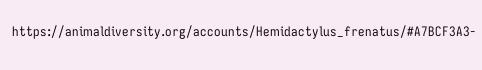https://animaldiversity.org/accounts/Hemidactylus_frenatus/#A7BCF3A3-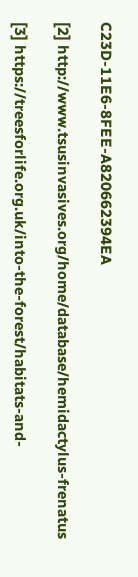C23D-11E6-8FEE-A820662394EA

[2] http://www.tsusinvasives.org/home/database/hemidactylus-frenatus

[3] https://treesforlife.org.uk/into-the-forest/habitats-and-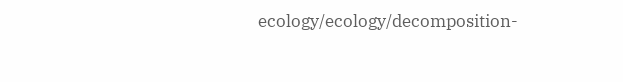ecology/ecology/decomposition-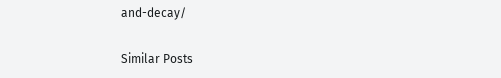and-decay/

Similar Posts